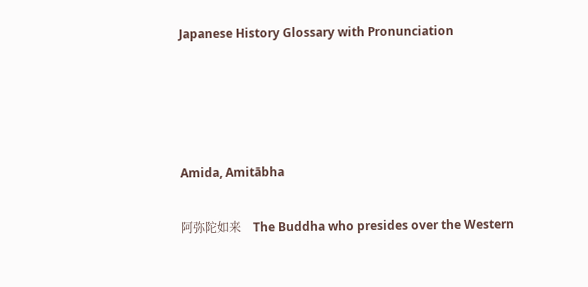Japanese History Glossary with Pronunciation




Amida, Amitābha

阿弥陀如来    The Buddha who presides over the Western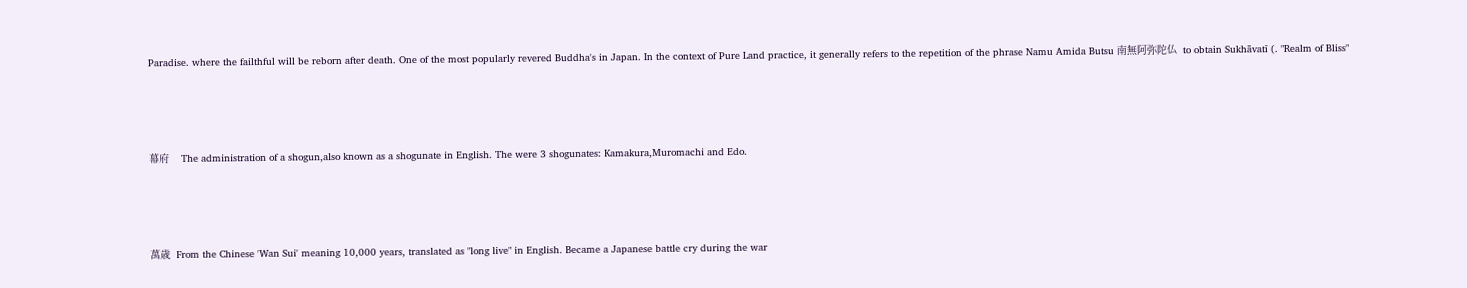Paradise. where the failthful will be reborn after death. One of the most popularly revered Buddha's in Japan. In the context of Pure Land practice, it generally refers to the repetition of the phrase Namu Amida Butsu 南無阿弥陀仏  to obtain Sukhāvatī (. "Realm of Bliss"





幕府    The administration of a shogun,also known as a shogunate in English. The were 3 shogunates: Kamakura,Muromachi and Edo.





萬歳  From the Chinese 'Wan Sui' meaning 10,000 years, translated as "long live" in English. Became a Japanese battle cry during the war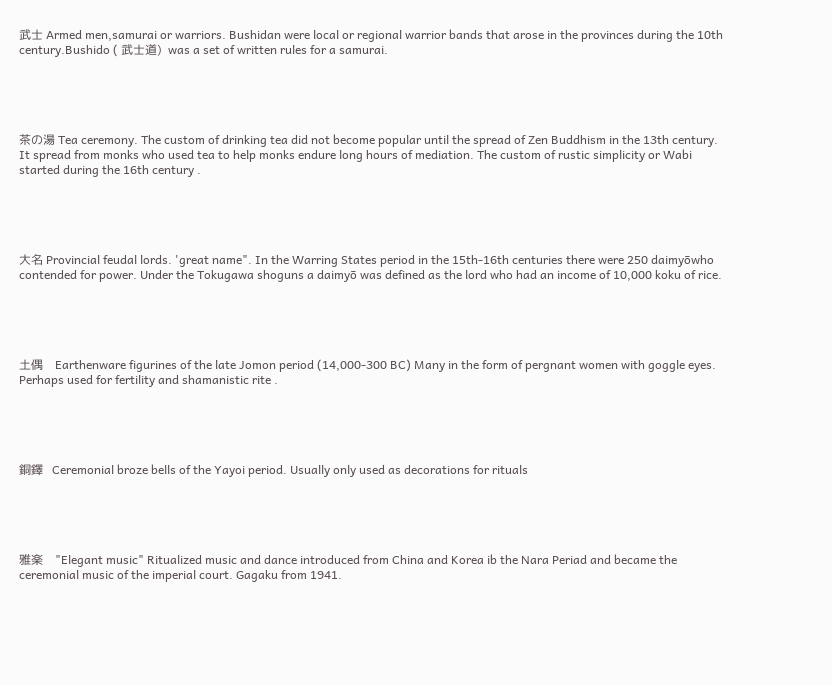武士 Armed men,samurai or warriors. Bushidan were local or regional warrior bands that arose in the provinces during the 10th century.Bushido ( 武士道)  was a set of written rules for a samurai.





茶の湯 Tea ceremony. The custom of drinking tea did not become popular until the spread of Zen Buddhism in the 13th century. It spread from monks who used tea to help monks endure long hours of mediation. The custom of rustic simplicity or Wabi started during the 16th century .





大名 Provincial feudal lords. 'great name". In the Warring States period in the 15th-16th centuries there were 250 daimyōwho contended for power. Under the Tokugawa shoguns a daimyō was defined as the lord who had an income of 10,000 koku of rice.





土偶    Earthenware figurines of the late Jomon period (14,000-300 BC) Many in the form of pergnant women with goggle eyes. Perhaps used for fertility and shamanistic rite .





銅鐸   Ceremonial broze bells of the Yayoi period. Usually only used as decorations for rituals





雅楽    "Elegant music" Ritualized music and dance introduced from China and Korea ib the Nara Periad and became the ceremonial music of the imperial court. Gagaku from 1941.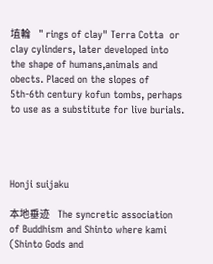埴輪    " rings of clay" Terra Cotta  or clay cylinders, later developed into the shape of humans,animals and obects. Placed on the slopes of 5th-6th century kofun tombs, perhaps to use as a substitute for live burials.




Honji suijaku

本地垂迹    The syncretic association of Buddhism and Shinto where kami (Shinto Gods and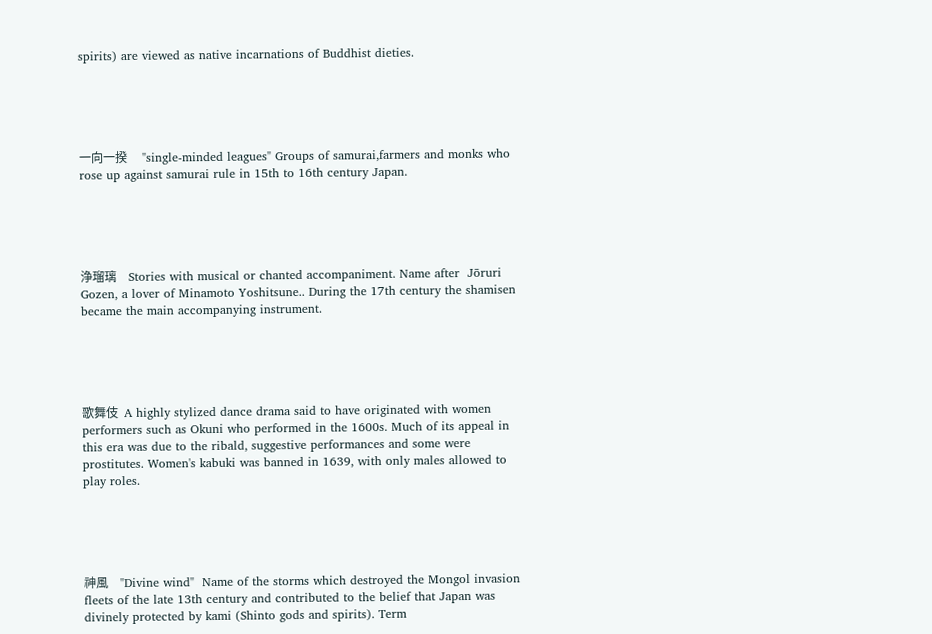spirits) are viewed as native incarnations of Buddhist dieties.





一向一揆     "single-minded leagues" Groups of samurai,farmers and monks who rose up against samurai rule in 15th to 16th century Japan.





浄瑠璃    Stories with musical or chanted accompaniment. Name after  Jōruri Gozen, a lover of Minamoto Yoshitsune.. During the 17th century the shamisen became the main accompanying instrument.





歌舞伎  A highly stylized dance drama said to have originated with women performers such as Okuni who performed in the 1600s. Much of its appeal in this era was due to the ribald, suggestive performances and some were prostitutes. Women's kabuki was banned in 1639, with only males allowed to play roles.





神風    "Divine wind"  Name of the storms which destroyed the Mongol invasion fleets of the late 13th century and contributed to the belief that Japan was divinely protected by kami (Shinto gods and spirits). Term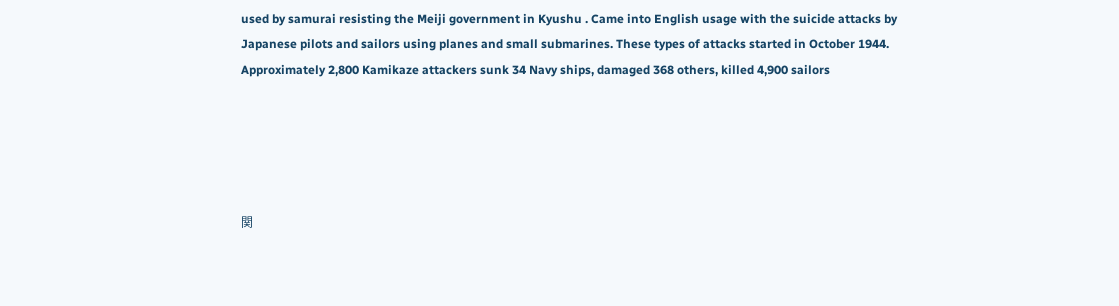used by samurai resisting the Meiji government in Kyushu . Came into English usage with the suicide attacks by Japanese pilots and sailors using planes and small submarines. These types of attacks started in October 1944. Approximately 2,800 Kamikaze attackers sunk 34 Navy ships, damaged 368 others, killed 4,900 sailors





関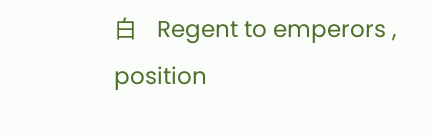白    Regent to emperors , position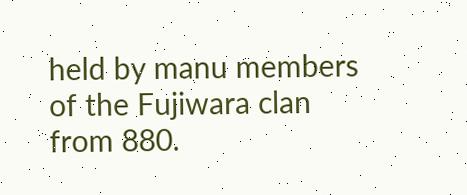held by manu members of the Fujiwara clan from 880.